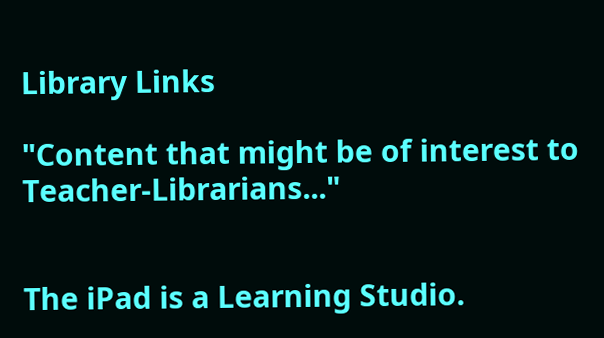Library Links

"Content that might be of interest to Teacher-Librarians..."


The iPad is a Learning Studio.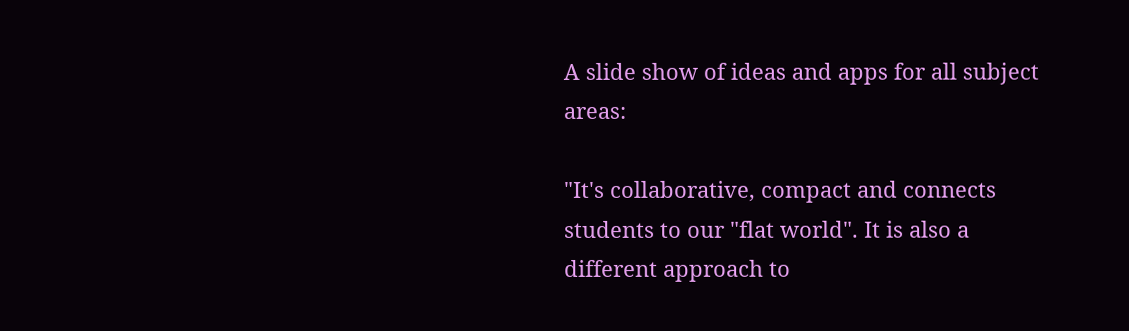A slide show of ideas and apps for all subject areas:

"It's collaborative, compact and connects students to our "flat world". It is also a different approach to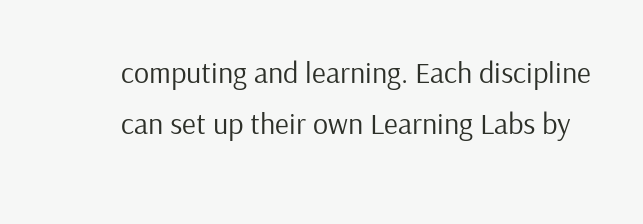computing and learning. Each discipline can set up their own Learning Labs by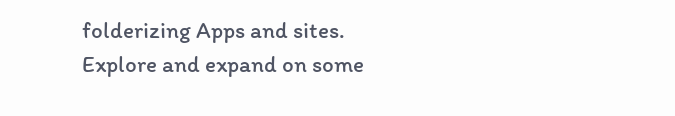folderizing Apps and sites.  Explore and expand on some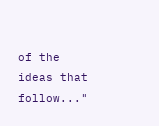of the ideas that follow..."